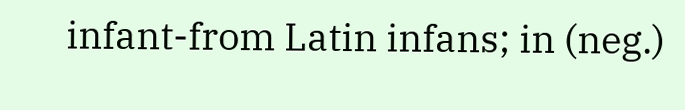infant-from Latin infans; in (neg.)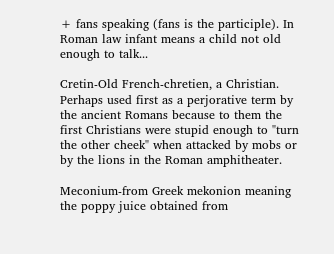+ fans speaking (fans is the participle). In Roman law infant means a child not old enough to talk...

Cretin-Old French-chretien, a Christian. Perhaps used first as a perjorative term by the ancient Romans because to them the first Christians were stupid enough to "turn the other cheek" when attacked by mobs or by the lions in the Roman amphitheater.

Meconium-from Greek mekonion meaning the poppy juice obtained from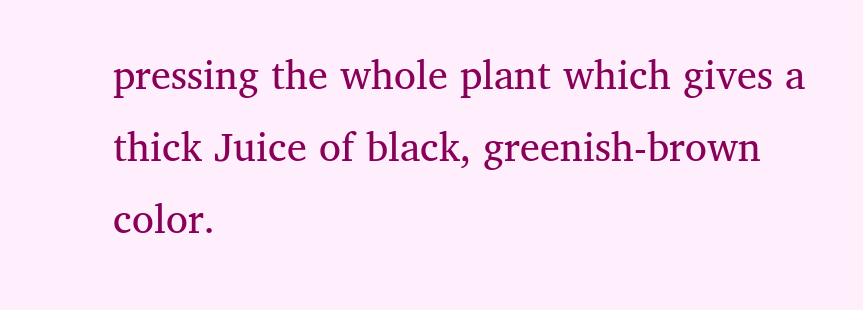pressing the whole plant which gives a thick Juice of black, greenish-brown color.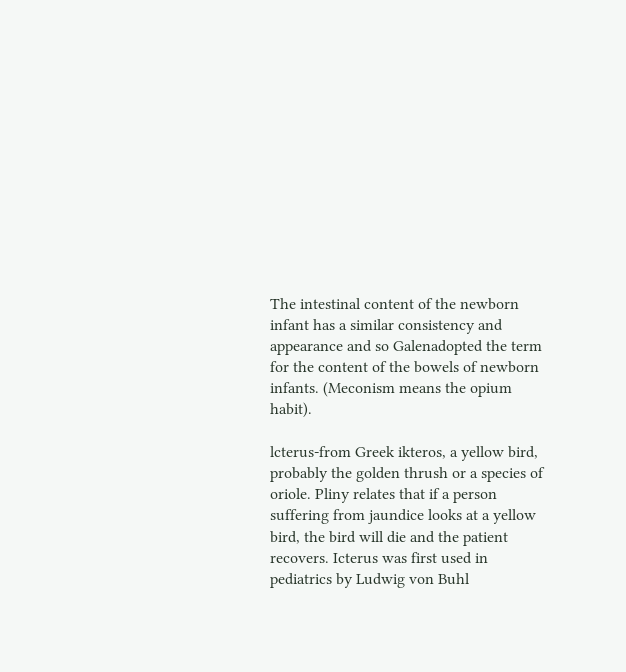The intestinal content of the newborn infant has a similar consistency and appearance and so Galenadopted the term for the content of the bowels of newborn infants. (Meconism means the opium habit).

lcterus-from Greek ikteros, a yellow bird, probably the golden thrush or a species of oriole. Pliny relates that if a person suffering from jaundice looks at a yellow bird, the bird will die and the patient recovers. Icterus was first used in pediatrics by Ludwig von Buhl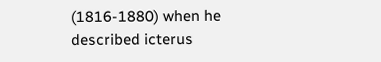(1816-1880) when he described icterus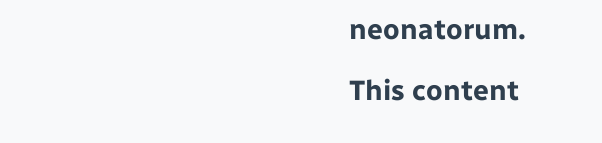neonatorum.

This content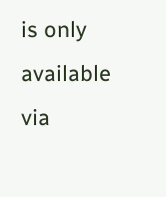is only available via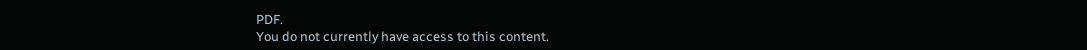PDF.
You do not currently have access to this content.